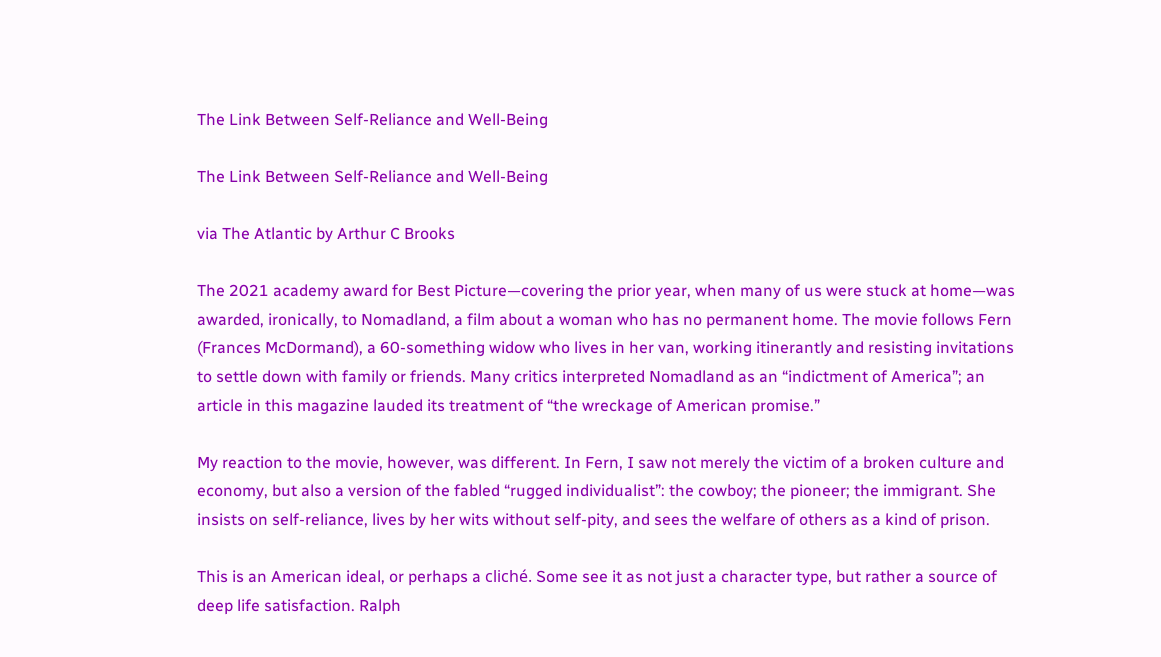The Link Between Self-Reliance and Well-Being

The Link Between Self-Reliance and Well-Being

via The Atlantic by Arthur C Brooks

The 2021 academy award for Best Picture—covering the prior year, when many of us were stuck at home—was awarded, ironically, to Nomadland, a film about a woman who has no permanent home. The movie follows Fern (Frances McDormand), a 60-something widow who lives in her van, working itinerantly and resisting invitations to settle down with family or friends. Many critics interpreted Nomadland as an “indictment of America”; an article in this magazine lauded its treatment of “the wreckage of American promise.”

My reaction to the movie, however, was different. In Fern, I saw not merely the victim of a broken culture and economy, but also a version of the fabled “rugged individualist”: the cowboy; the pioneer; the immigrant. She insists on self-reliance, lives by her wits without self-pity, and sees the welfare of others as a kind of prison.

This is an American ideal, or perhaps a cliché. Some see it as not just a character type, but rather a source of deep life satisfaction. Ralph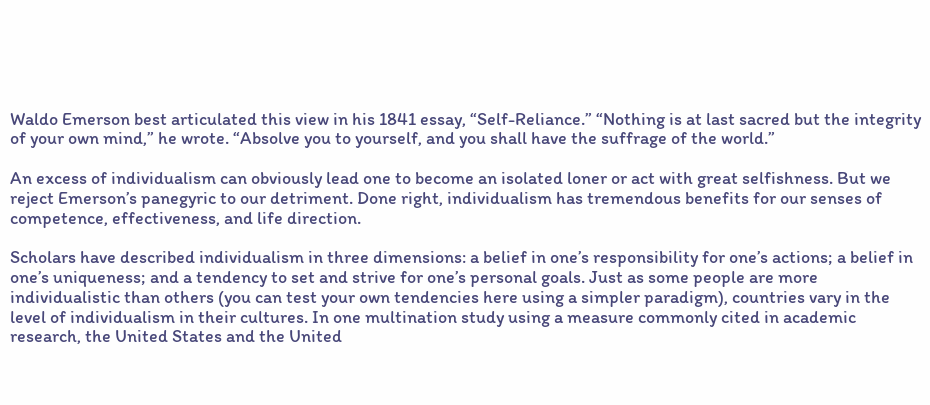Waldo Emerson best articulated this view in his 1841 essay, “Self-Reliance.” “Nothing is at last sacred but the integrity of your own mind,” he wrote. “Absolve you to yourself, and you shall have the suffrage of the world.”

An excess of individualism can obviously lead one to become an isolated loner or act with great selfishness. But we reject Emerson’s panegyric to our detriment. Done right, individualism has tremendous benefits for our senses of competence, effectiveness, and life direction.

Scholars have described individualism in three dimensions: a belief in one’s responsibility for one’s actions; a belief in one’s uniqueness; and a tendency to set and strive for one’s personal goals. Just as some people are more individualistic than others (you can test your own tendencies here using a simpler paradigm), countries vary in the level of individualism in their cultures. In one multination study using a measure commonly cited in academic research, the United States and the United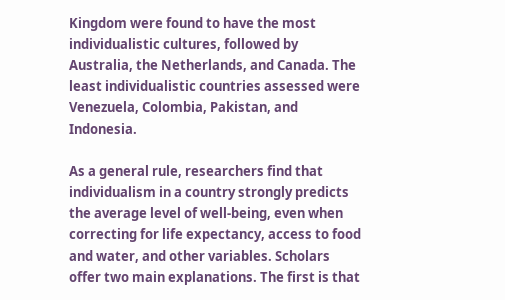Kingdom were found to have the most individualistic cultures, followed by Australia, the Netherlands, and Canada. The least individualistic countries assessed were Venezuela, Colombia, Pakistan, and Indonesia.

As a general rule, researchers find that individualism in a country strongly predicts the average level of well-being, even when correcting for life expectancy, access to food and water, and other variables. Scholars offer two main explanations. The first is that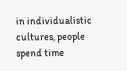in individualistic cultures, people spend time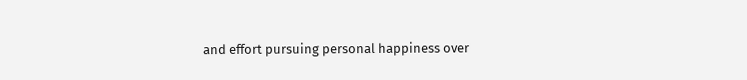and effort pursuing personal happiness over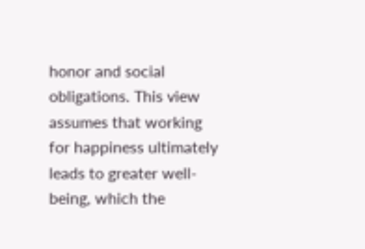honor and social obligations. This view assumes that working for happiness ultimately leads to greater well-being, which the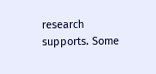research supports. Some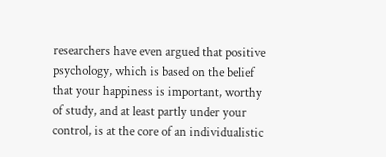researchers have even argued that positive psychology, which is based on the belief that your happiness is important, worthy of study, and at least partly under your control, is at the core of an individualistic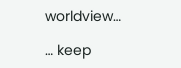worldview…

… keep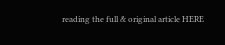reading the full & original article HERE